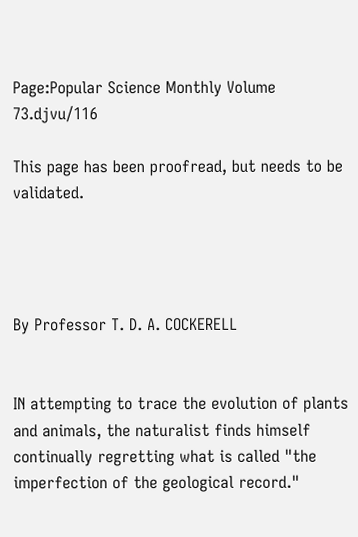Page:Popular Science Monthly Volume 73.djvu/116

This page has been proofread, but needs to be validated.




By Professor T. D. A. COCKERELL


IN attempting to trace the evolution of plants and animals, the naturalist finds himself continually regretting what is called "the imperfection of the geological record."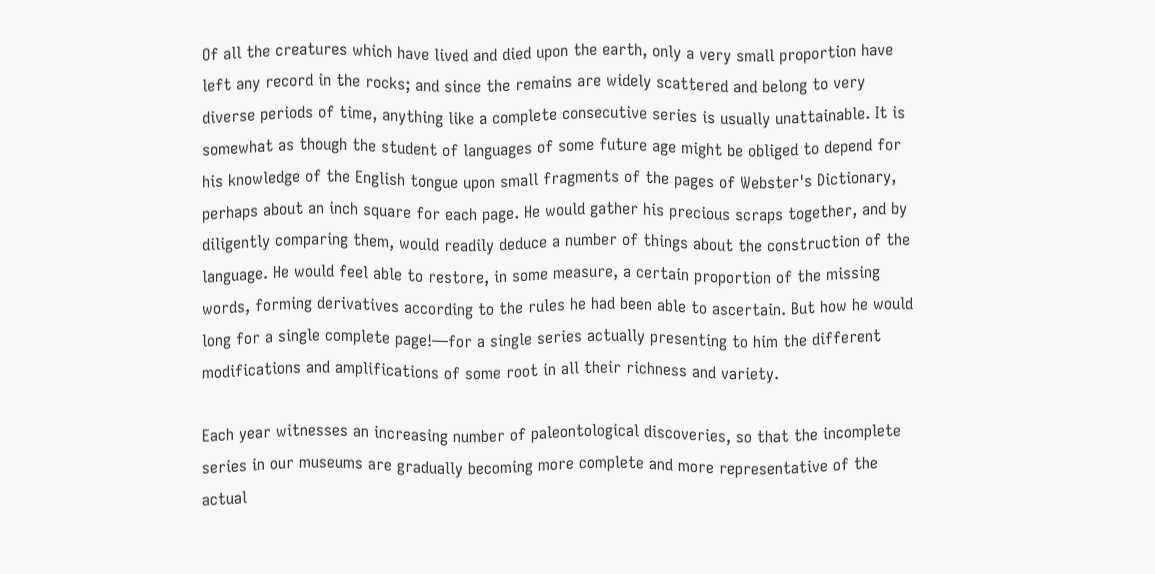Of all the creatures which have lived and died upon the earth, only a very small proportion have left any record in the rocks; and since the remains are widely scattered and belong to very diverse periods of time, anything like a complete consecutive series is usually unattainable. It is somewhat as though the student of languages of some future age might be obliged to depend for his knowledge of the English tongue upon small fragments of the pages of Webster's Dictionary, perhaps about an inch square for each page. He would gather his precious scraps together, and by diligently comparing them, would readily deduce a number of things about the construction of the language. He would feel able to restore, in some measure, a certain proportion of the missing words, forming derivatives according to the rules he had been able to ascertain. But how he would long for a single complete page!—for a single series actually presenting to him the different modifications and amplifications of some root in all their richness and variety.

Each year witnesses an increasing number of paleontological discoveries, so that the incomplete series in our museums are gradually becoming more complete and more representative of the actual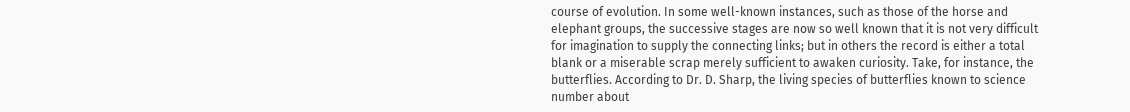course of evolution. In some well-known instances, such as those of the horse and elephant groups, the successive stages are now so well known that it is not very difficult for imagination to supply the connecting links; but in others the record is either a total blank or a miserable scrap merely sufficient to awaken curiosity. Take, for instance, the butterflies. According to Dr. D. Sharp, the living species of butterflies known to science number about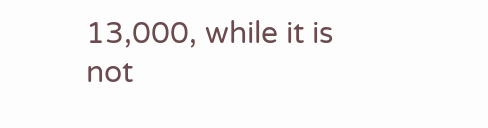13,000, while it is not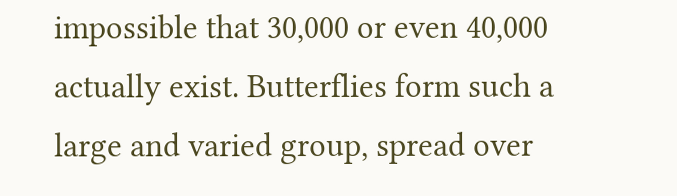impossible that 30,000 or even 40,000 actually exist. Butterflies form such a large and varied group, spread over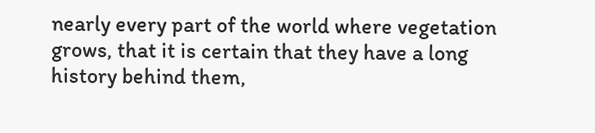nearly every part of the world where vegetation grows, that it is certain that they have a long history behind them,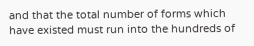and that the total number of forms which have existed must run into the hundreds of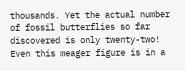thousands. Yet the actual number of fossil butterflies so far discovered is only twenty-two! Even this meager figure is in a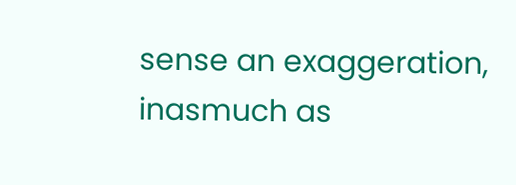sense an exaggeration, inasmuch as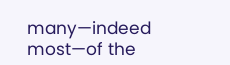many—indeed most—of the